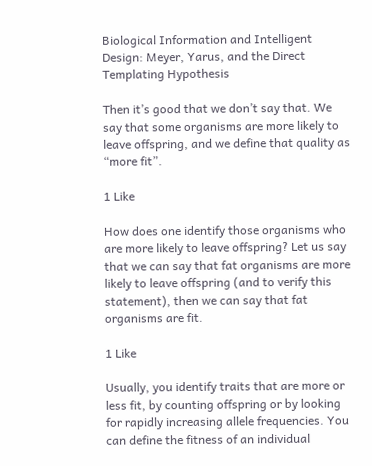Biological Information and Intelligent Design: Meyer, Yarus, and the Direct Templating Hypothesis

Then it’s good that we don’t say that. We say that some organisms are more likely to leave offspring, and we define that quality as “more fit”.

1 Like

How does one identify those organisms who are more likely to leave offspring? Let us say that we can say that fat organisms are more likely to leave offspring (and to verify this statement), then we can say that fat organisms are fit.

1 Like

Usually, you identify traits that are more or less fit, by counting offspring or by looking for rapidly increasing allele frequencies. You can define the fitness of an individual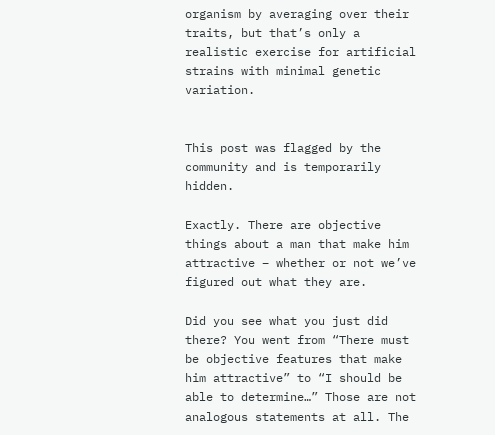organism by averaging over their traits, but that’s only a realistic exercise for artificial strains with minimal genetic variation.


This post was flagged by the community and is temporarily hidden.

Exactly. There are objective things about a man that make him attractive – whether or not we’ve figured out what they are.

Did you see what you just did there? You went from “There must be objective features that make him attractive” to “I should be able to determine…” Those are not analogous statements at all. The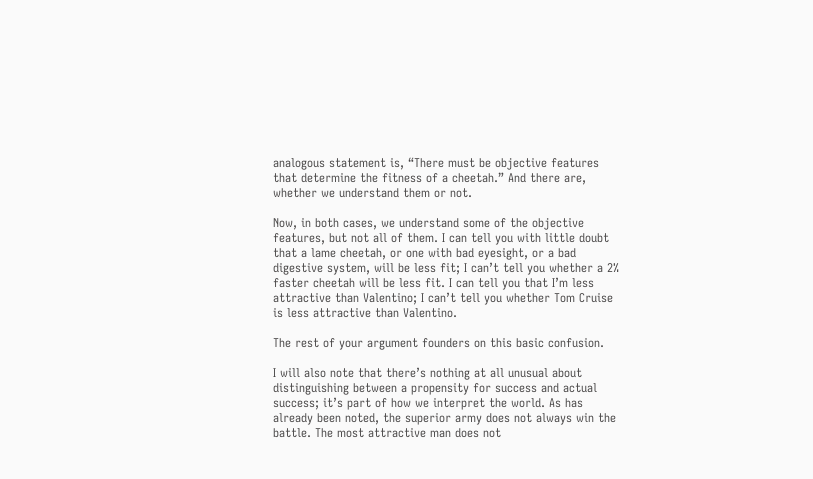analogous statement is, “There must be objective features that determine the fitness of a cheetah.” And there are, whether we understand them or not.

Now, in both cases, we understand some of the objective features, but not all of them. I can tell you with little doubt that a lame cheetah, or one with bad eyesight, or a bad digestive system, will be less fit; I can’t tell you whether a 2% faster cheetah will be less fit. I can tell you that I’m less attractive than Valentino; I can’t tell you whether Tom Cruise is less attractive than Valentino.

The rest of your argument founders on this basic confusion.

I will also note that there’s nothing at all unusual about distinguishing between a propensity for success and actual success; it’s part of how we interpret the world. As has already been noted, the superior army does not always win the battle. The most attractive man does not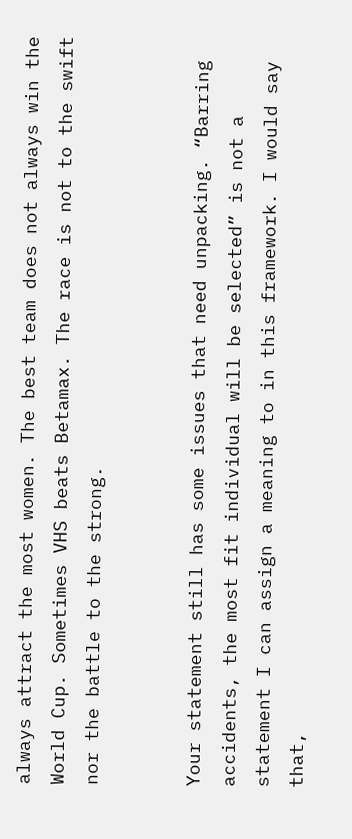always attract the most women. The best team does not always win the World Cup. Sometimes VHS beats Betamax. The race is not to the swift nor the battle to the strong.


Your statement still has some issues that need unpacking. “Barring accidents, the most fit individual will be selected” is not a statement I can assign a meaning to in this framework. I would say that,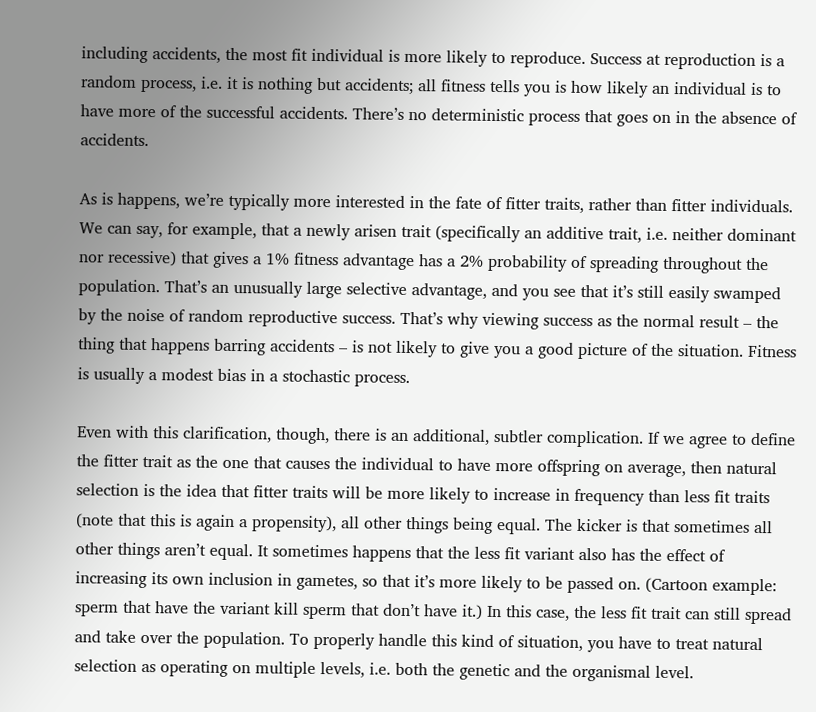including accidents, the most fit individual is more likely to reproduce. Success at reproduction is a random process, i.e. it is nothing but accidents; all fitness tells you is how likely an individual is to have more of the successful accidents. There’s no deterministic process that goes on in the absence of accidents.

As is happens, we’re typically more interested in the fate of fitter traits, rather than fitter individuals. We can say, for example, that a newly arisen trait (specifically an additive trait, i.e. neither dominant nor recessive) that gives a 1% fitness advantage has a 2% probability of spreading throughout the population. That’s an unusually large selective advantage, and you see that it’s still easily swamped by the noise of random reproductive success. That’s why viewing success as the normal result – the thing that happens barring accidents – is not likely to give you a good picture of the situation. Fitness is usually a modest bias in a stochastic process.

Even with this clarification, though, there is an additional, subtler complication. If we agree to define the fitter trait as the one that causes the individual to have more offspring on average, then natural selection is the idea that fitter traits will be more likely to increase in frequency than less fit traits (note that this is again a propensity), all other things being equal. The kicker is that sometimes all other things aren’t equal. It sometimes happens that the less fit variant also has the effect of increasing its own inclusion in gametes, so that it’s more likely to be passed on. (Cartoon example: sperm that have the variant kill sperm that don’t have it.) In this case, the less fit trait can still spread and take over the population. To properly handle this kind of situation, you have to treat natural selection as operating on multiple levels, i.e. both the genetic and the organismal level.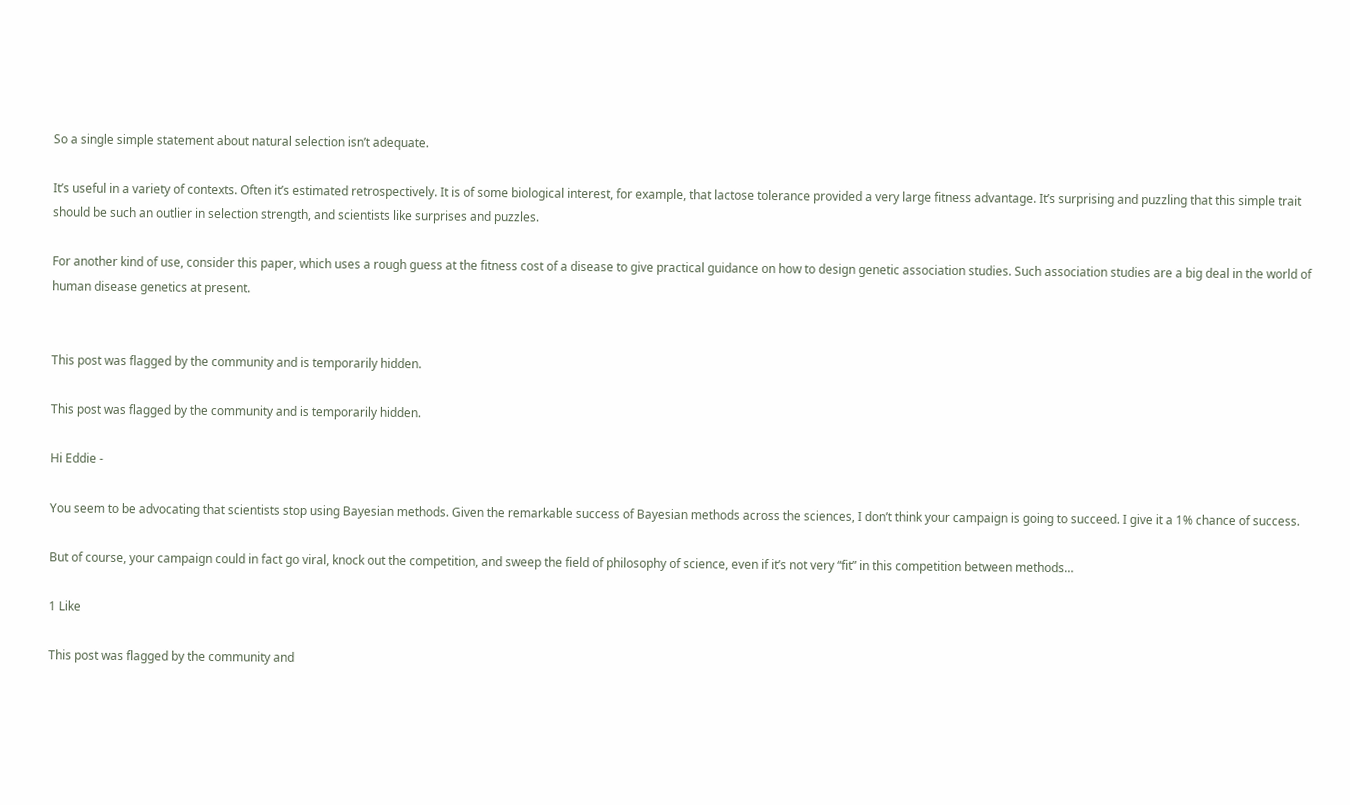So a single simple statement about natural selection isn’t adequate.

It’s useful in a variety of contexts. Often it’s estimated retrospectively. It is of some biological interest, for example, that lactose tolerance provided a very large fitness advantage. It’s surprising and puzzling that this simple trait should be such an outlier in selection strength, and scientists like surprises and puzzles.

For another kind of use, consider this paper, which uses a rough guess at the fitness cost of a disease to give practical guidance on how to design genetic association studies. Such association studies are a big deal in the world of human disease genetics at present.


This post was flagged by the community and is temporarily hidden.

This post was flagged by the community and is temporarily hidden.

Hi Eddie -

You seem to be advocating that scientists stop using Bayesian methods. Given the remarkable success of Bayesian methods across the sciences, I don’t think your campaign is going to succeed. I give it a 1% chance of success.

But of course, your campaign could in fact go viral, knock out the competition, and sweep the field of philosophy of science, even if it’s not very “fit” in this competition between methods…

1 Like

This post was flagged by the community and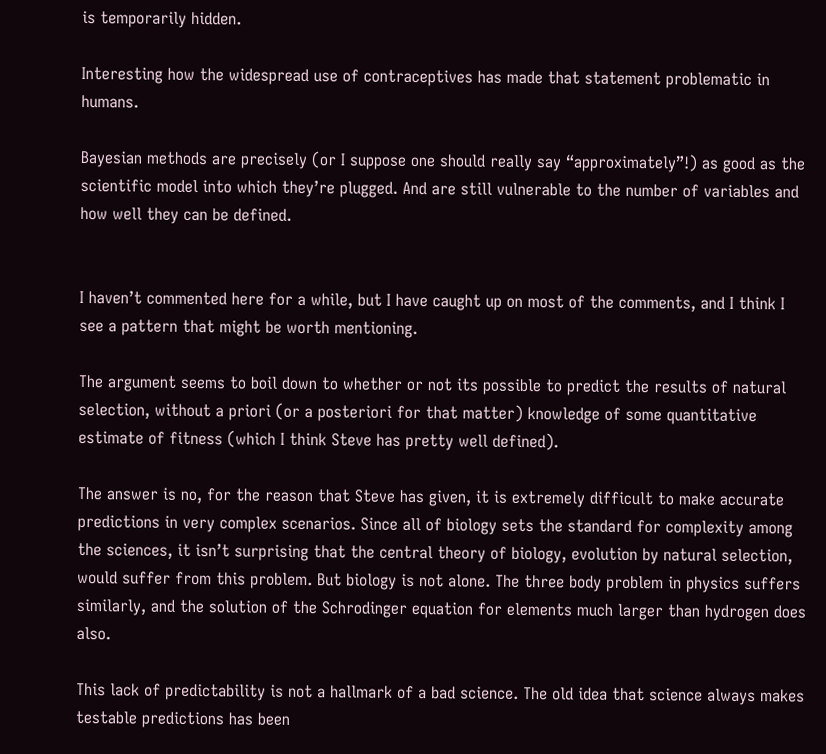is temporarily hidden.

Interesting how the widespread use of contraceptives has made that statement problematic in humans.

Bayesian methods are precisely (or I suppose one should really say “approximately”!) as good as the scientific model into which they’re plugged. And are still vulnerable to the number of variables and how well they can be defined.


I haven’t commented here for a while, but I have caught up on most of the comments, and I think I see a pattern that might be worth mentioning.

The argument seems to boil down to whether or not its possible to predict the results of natural selection, without a priori (or a posteriori for that matter) knowledge of some quantitative estimate of fitness (which I think Steve has pretty well defined).

The answer is no, for the reason that Steve has given, it is extremely difficult to make accurate predictions in very complex scenarios. Since all of biology sets the standard for complexity among the sciences, it isn’t surprising that the central theory of biology, evolution by natural selection, would suffer from this problem. But biology is not alone. The three body problem in physics suffers similarly, and the solution of the Schrodinger equation for elements much larger than hydrogen does also.

This lack of predictability is not a hallmark of a bad science. The old idea that science always makes testable predictions has been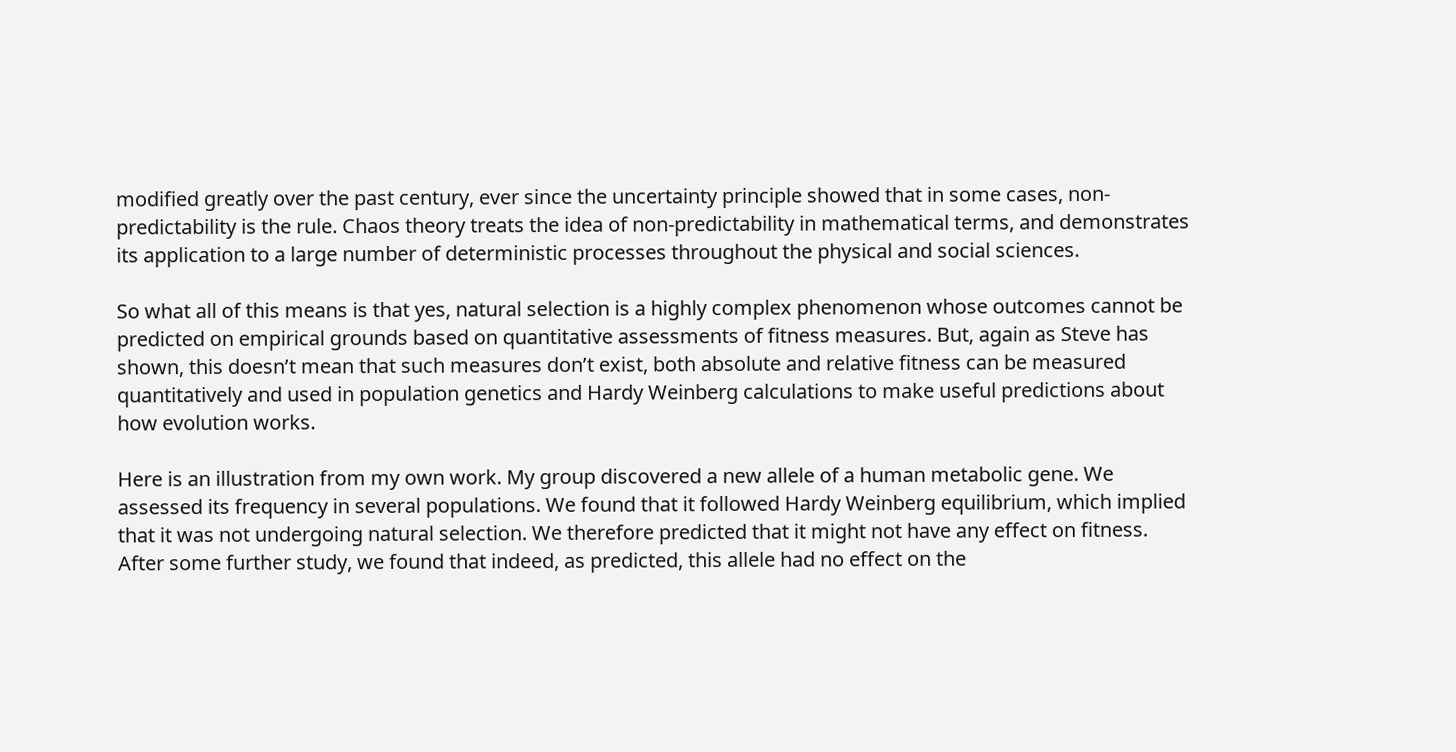modified greatly over the past century, ever since the uncertainty principle showed that in some cases, non-predictability is the rule. Chaos theory treats the idea of non-predictability in mathematical terms, and demonstrates its application to a large number of deterministic processes throughout the physical and social sciences.

So what all of this means is that yes, natural selection is a highly complex phenomenon whose outcomes cannot be predicted on empirical grounds based on quantitative assessments of fitness measures. But, again as Steve has shown, this doesn’t mean that such measures don’t exist, both absolute and relative fitness can be measured quantitatively and used in population genetics and Hardy Weinberg calculations to make useful predictions about how evolution works.

Here is an illustration from my own work. My group discovered a new allele of a human metabolic gene. We assessed its frequency in several populations. We found that it followed Hardy Weinberg equilibrium, which implied that it was not undergoing natural selection. We therefore predicted that it might not have any effect on fitness. After some further study, we found that indeed, as predicted, this allele had no effect on the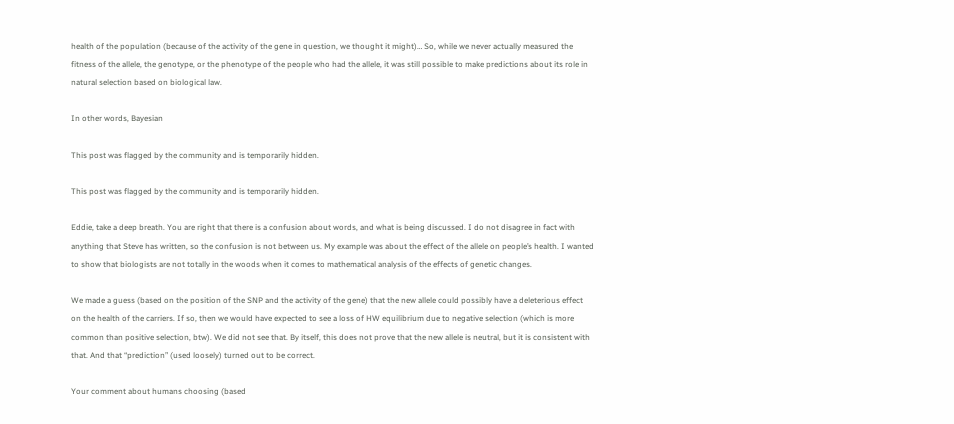health of the population (because of the activity of the gene in question, we thought it might)… So, while we never actually measured the fitness of the allele, the genotype, or the phenotype of the people who had the allele, it was still possible to make predictions about its role in natural selection based on biological law.

In other words, Bayesian

This post was flagged by the community and is temporarily hidden.

This post was flagged by the community and is temporarily hidden.

Eddie, take a deep breath. You are right that there is a confusion about words, and what is being discussed. I do not disagree in fact with anything that Steve has written, so the confusion is not between us. My example was about the effect of the allele on people’s health. I wanted to show that biologists are not totally in the woods when it comes to mathematical analysis of the effects of genetic changes.

We made a guess (based on the position of the SNP and the activity of the gene) that the new allele could possibly have a deleterious effect on the health of the carriers. If so, then we would have expected to see a loss of HW equilibrium due to negative selection (which is more common than positive selection, btw). We did not see that. By itself, this does not prove that the new allele is neutral, but it is consistent with that. And that “prediction” (used loosely) turned out to be correct.

Your comment about humans choosing (based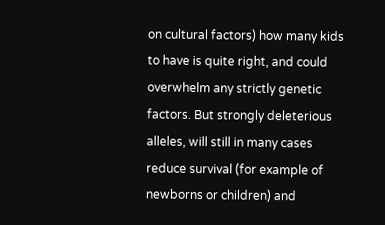on cultural factors) how many kids to have is quite right, and could overwhelm any strictly genetic factors. But strongly deleterious alleles, will still in many cases reduce survival (for example of newborns or children) and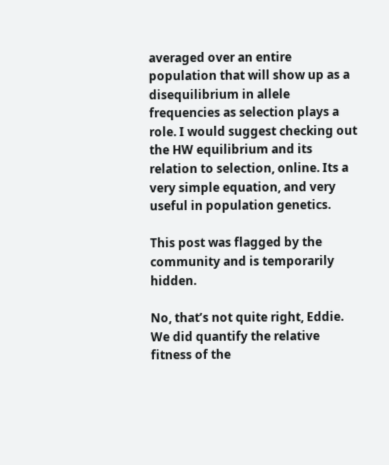averaged over an entire population that will show up as a disequilibrium in allele frequencies as selection plays a role. I would suggest checking out the HW equilibrium and its relation to selection, online. Its a very simple equation, and very useful in population genetics.

This post was flagged by the community and is temporarily hidden.

No, that’s not quite right, Eddie. We did quantify the relative fitness of the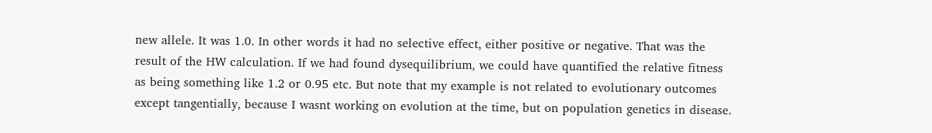new allele. It was 1.0. In other words it had no selective effect, either positive or negative. That was the result of the HW calculation. If we had found dysequilibrium, we could have quantified the relative fitness as being something like 1.2 or 0.95 etc. But note that my example is not related to evolutionary outcomes except tangentially, because I wasnt working on evolution at the time, but on population genetics in disease.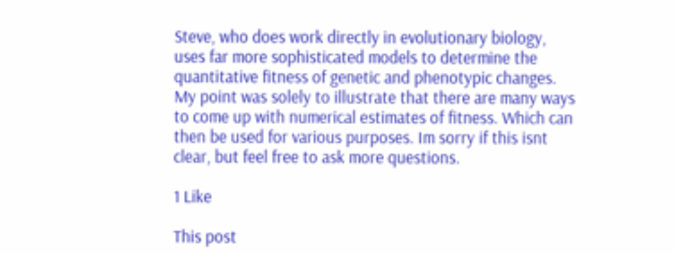Steve, who does work directly in evolutionary biology, uses far more sophisticated models to determine the quantitative fitness of genetic and phenotypic changes. My point was solely to illustrate that there are many ways to come up with numerical estimates of fitness. Which can then be used for various purposes. Im sorry if this isnt clear, but feel free to ask more questions.

1 Like

This post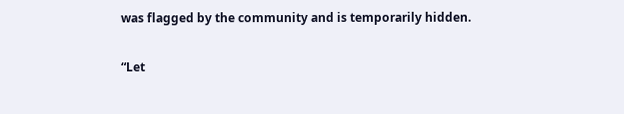was flagged by the community and is temporarily hidden.

“Let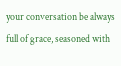your conversation be always full of grace, seasoned with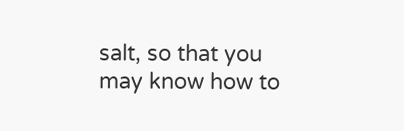salt, so that you may know how to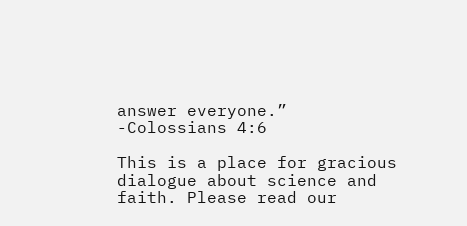answer everyone.” -Colossians 4:6

This is a place for gracious dialogue about science and faith. Please read our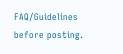FAQ/Guidelines before posting.